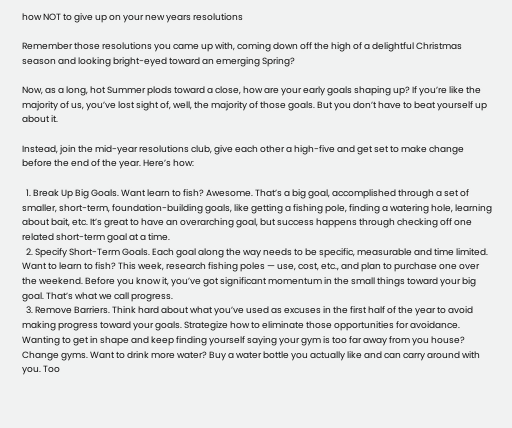how NOT to give up on your new years resolutions

Remember those resolutions you came up with, coming down off the high of a delightful Christmas season and looking bright-eyed toward an emerging Spring?

Now, as a long, hot Summer plods toward a close, how are your early goals shaping up? If you’re like the majority of us, you’ve lost sight of, well, the majority of those goals. But you don’t have to beat yourself up about it.

Instead, join the mid-year resolutions club, give each other a high-five and get set to make change before the end of the year. Here’s how:

  1. Break Up Big Goals. Want learn to fish? Awesome. That’s a big goal, accomplished through a set of smaller, short-term, foundation-building goals, like getting a fishing pole, finding a watering hole, learning about bait, etc. It’s great to have an overarching goal, but success happens through checking off one related short-term goal at a time.
  2. Specify Short-Term Goals. Each goal along the way needs to be specific, measurable and time limited. Want to learn to fish? This week, research fishing poles — use, cost, etc., and plan to purchase one over the weekend. Before you know it, you’ve got significant momentum in the small things toward your big goal. That’s what we call progress.
  3. Remove Barriers. Think hard about what you’ve used as excuses in the first half of the year to avoid making progress toward your goals. Strategize how to eliminate those opportunities for avoidance. Wanting to get in shape and keep finding yourself saying your gym is too far away from you house? Change gyms. Want to drink more water? Buy a water bottle you actually like and can carry around with you. Too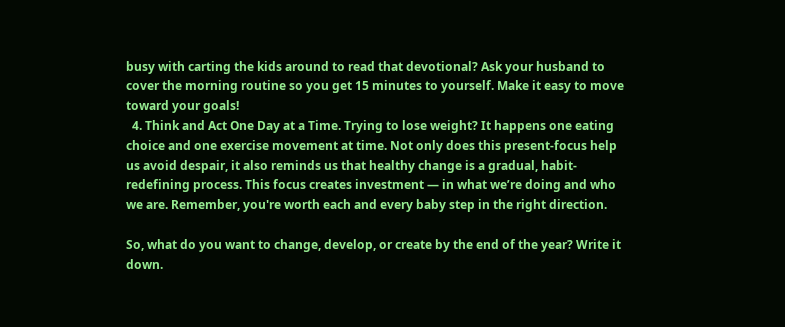busy with carting the kids around to read that devotional? Ask your husband to cover the morning routine so you get 15 minutes to yourself. Make it easy to move toward your goals!
  4. Think and Act One Day at a Time. Trying to lose weight? It happens one eating choice and one exercise movement at time. Not only does this present-focus help us avoid despair, it also reminds us that healthy change is a gradual, habit-redefining process. This focus creates investment — in what we’re doing and who we are. Remember, you're worth each and every baby step in the right direction.

So, what do you want to change, develop, or create by the end of the year? Write it down.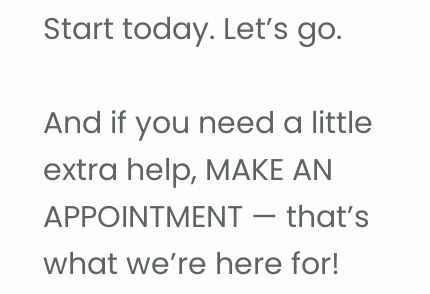Start today. Let’s go.

And if you need a little extra help, MAKE AN APPOINTMENT — that’s what we’re here for!